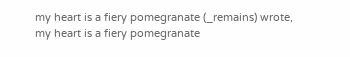my heart is a fiery pomegranate (_remains) wrote,
my heart is a fiery pomegranate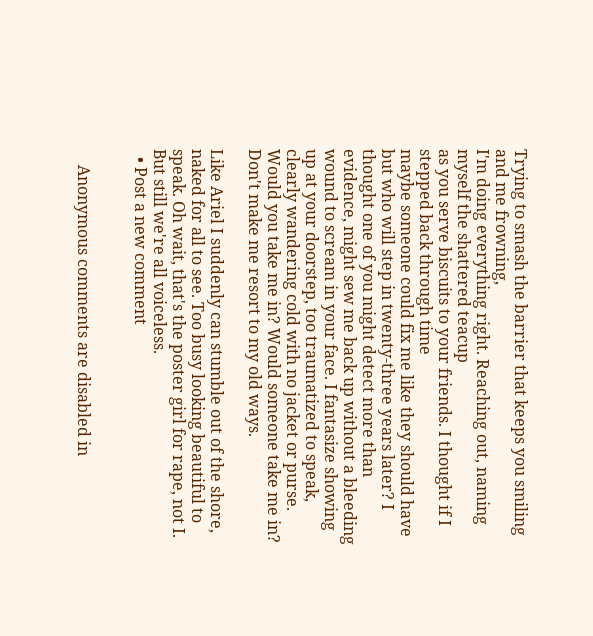Trying to smash the barrier that keeps you smiling and me frowning,
I'm doing everything right. Reaching out, naming myself the shattered teacup
as you serve biscuits to your friends. I thought if I stepped back through time
maybe someone could fix me like they should have but who will step in twenty-three years later? I thought one of you might detect more than evidence, might sew me back up without a bleeding wound to scream in your face. I fantasize showing up at your doorstep, too traumatized to speak, clearly wandering cold with no jacket or purse. Would you take me in? Would someone take me in? Don't make me resort to my old ways.

Like Ariel I suddenly can stumble out of the shore, naked for all to see. Too busy looking beautiful to speak. Oh wait, that's the poster girl for rape, not I. But still we're all voiceless.
  • Post a new comment


    Anonymous comments are disabled in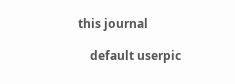this journal

    default userpic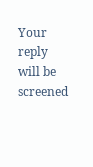Your reply will be screened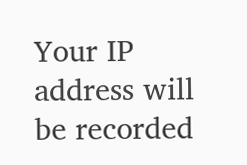Your IP address will be recorded